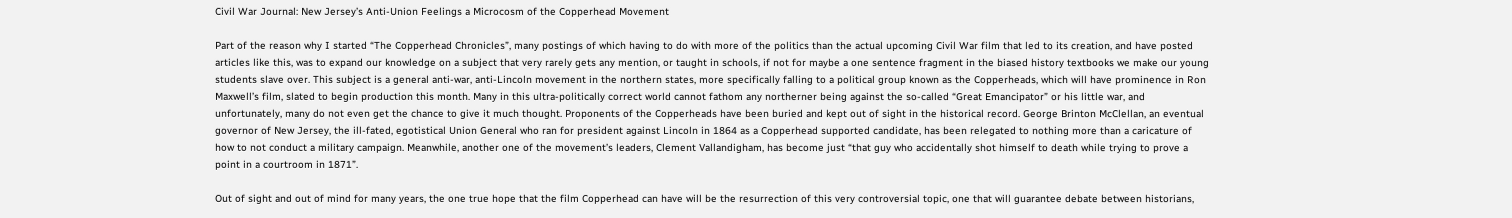Civil War Journal: New Jersey’s Anti-Union Feelings a Microcosm of the Copperhead Movement

Part of the reason why I started “The Copperhead Chronicles”, many postings of which having to do with more of the politics than the actual upcoming Civil War film that led to its creation, and have posted articles like this, was to expand our knowledge on a subject that very rarely gets any mention, or taught in schools, if not for maybe a one sentence fragment in the biased history textbooks we make our young students slave over. This subject is a general anti-war, anti-Lincoln movement in the northern states, more specifically falling to a political group known as the Copperheads, which will have prominence in Ron Maxwell’s film, slated to begin production this month. Many in this ultra-politically correct world cannot fathom any northerner being against the so-called “Great Emancipator” or his little war, and unfortunately, many do not even get the chance to give it much thought. Proponents of the Copperheads have been buried and kept out of sight in the historical record. George Brinton McClellan, an eventual governor of New Jersey, the ill-fated, egotistical Union General who ran for president against Lincoln in 1864 as a Copperhead supported candidate, has been relegated to nothing more than a caricature of how to not conduct a military campaign. Meanwhile, another one of the movement’s leaders, Clement Vallandigham, has become just “that guy who accidentally shot himself to death while trying to prove a point in a courtroom in 1871”.

Out of sight and out of mind for many years, the one true hope that the film Copperhead can have will be the resurrection of this very controversial topic, one that will guarantee debate between historians,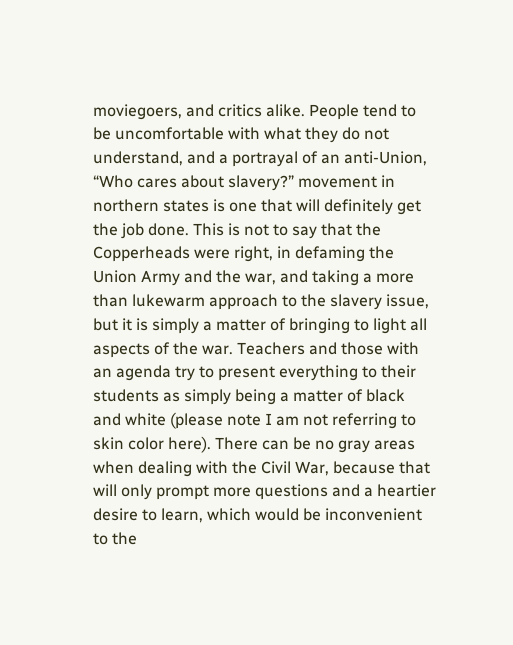moviegoers, and critics alike. People tend to be uncomfortable with what they do not understand, and a portrayal of an anti-Union, “Who cares about slavery?” movement in northern states is one that will definitely get the job done. This is not to say that the Copperheads were right, in defaming the Union Army and the war, and taking a more than lukewarm approach to the slavery issue, but it is simply a matter of bringing to light all aspects of the war. Teachers and those with an agenda try to present everything to their students as simply being a matter of black and white (please note I am not referring to skin color here). There can be no gray areas when dealing with the Civil War, because that will only prompt more questions and a heartier desire to learn, which would be inconvenient to the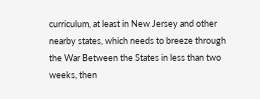curriculum, at least in New Jersey and other nearby states, which needs to breeze through the War Between the States in less than two weeks, then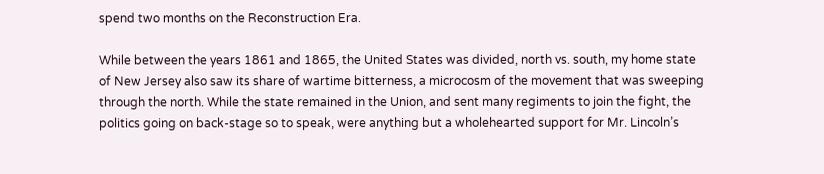spend two months on the Reconstruction Era.

While between the years 1861 and 1865, the United States was divided, north vs. south, my home state of New Jersey also saw its share of wartime bitterness, a microcosm of the movement that was sweeping through the north. While the state remained in the Union, and sent many regiments to join the fight, the politics going on back-stage so to speak, were anything but a wholehearted support for Mr. Lincoln’s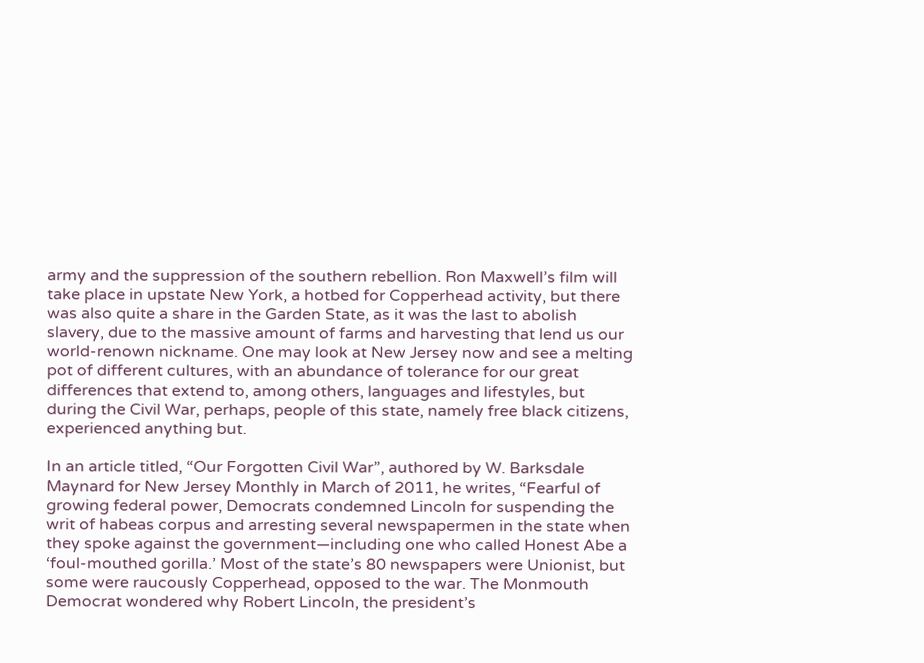army and the suppression of the southern rebellion. Ron Maxwell’s film will take place in upstate New York, a hotbed for Copperhead activity, but there was also quite a share in the Garden State, as it was the last to abolish slavery, due to the massive amount of farms and harvesting that lend us our world-renown nickname. One may look at New Jersey now and see a melting pot of different cultures, with an abundance of tolerance for our great differences that extend to, among others, languages and lifestyles, but during the Civil War, perhaps, people of this state, namely free black citizens, experienced anything but.

In an article titled, “Our Forgotten Civil War”, authored by W. Barksdale Maynard for New Jersey Monthly in March of 2011, he writes, “Fearful of growing federal power, Democrats condemned Lincoln for suspending the writ of habeas corpus and arresting several newspapermen in the state when they spoke against the government—including one who called Honest Abe a ‘foul-mouthed gorilla.’ Most of the state’s 80 newspapers were Unionist, but some were raucously Copperhead, opposed to the war. The Monmouth Democrat wondered why Robert Lincoln, the president’s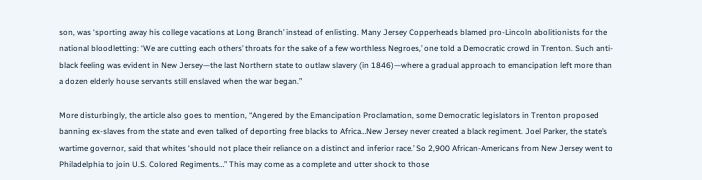son, was ‘sporting away his college vacations at Long Branch’ instead of enlisting. Many Jersey Copperheads blamed pro-Lincoln abolitionists for the national bloodletting: ‘We are cutting each others’ throats for the sake of a few worthless Negroes,’ one told a Democratic crowd in Trenton. Such anti-black feeling was evident in New Jersey—the last Northern state to outlaw slavery (in 1846)—where a gradual approach to emancipation left more than a dozen elderly house servants still enslaved when the war began.”

More disturbingly, the article also goes to mention, “Angered by the Emancipation Proclamation, some Democratic legislators in Trenton proposed banning ex-slaves from the state and even talked of deporting free blacks to Africa…New Jersey never created a black regiment. Joel Parker, the state’s wartime governor, said that whites ‘should not place their reliance on a distinct and inferior race.’ So 2,900 African-Americans from New Jersey went to Philadelphia to join U.S. Colored Regiments…” This may come as a complete and utter shock to those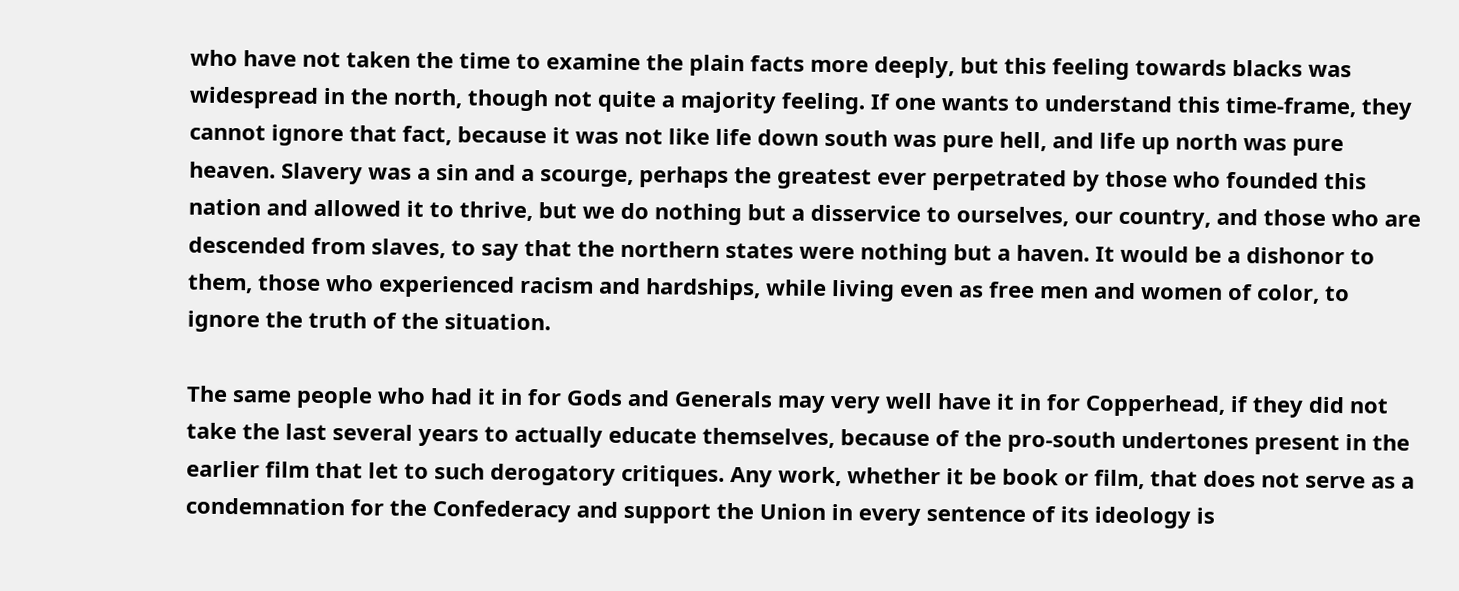who have not taken the time to examine the plain facts more deeply, but this feeling towards blacks was widespread in the north, though not quite a majority feeling. If one wants to understand this time-frame, they cannot ignore that fact, because it was not like life down south was pure hell, and life up north was pure heaven. Slavery was a sin and a scourge, perhaps the greatest ever perpetrated by those who founded this nation and allowed it to thrive, but we do nothing but a disservice to ourselves, our country, and those who are descended from slaves, to say that the northern states were nothing but a haven. It would be a dishonor to them, those who experienced racism and hardships, while living even as free men and women of color, to ignore the truth of the situation.

The same people who had it in for Gods and Generals may very well have it in for Copperhead, if they did not take the last several years to actually educate themselves, because of the pro-south undertones present in the earlier film that let to such derogatory critiques. Any work, whether it be book or film, that does not serve as a condemnation for the Confederacy and support the Union in every sentence of its ideology is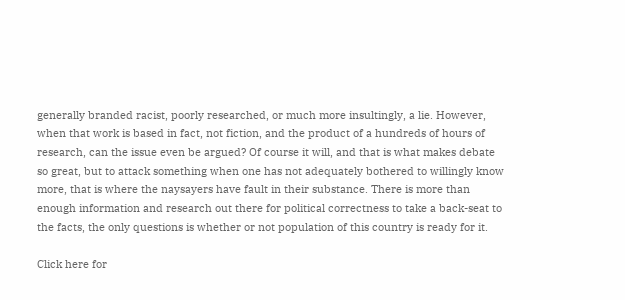generally branded racist, poorly researched, or much more insultingly, a lie. However, when that work is based in fact, not fiction, and the product of a hundreds of hours of research, can the issue even be argued? Of course it will, and that is what makes debate so great, but to attack something when one has not adequately bothered to willingly know more, that is where the naysayers have fault in their substance. There is more than enough information and research out there for political correctness to take a back-seat to the facts, the only questions is whether or not population of this country is ready for it.

Click here for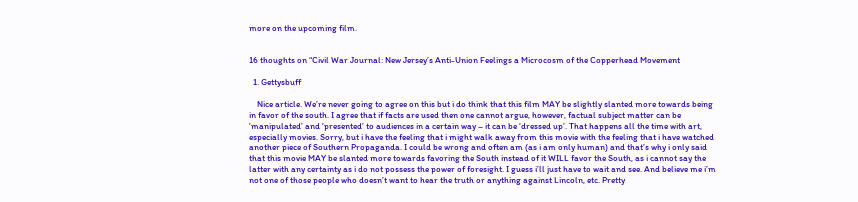more on the upcoming film.


16 thoughts on “Civil War Journal: New Jersey’s Anti-Union Feelings a Microcosm of the Copperhead Movement

  1. Gettysbuff

    Nice article. We’re never going to agree on this but i do think that this film MAY be slightly slanted more towards being in favor of the south. I agree that if facts are used then one cannot argue, however, factual subject matter can be ‘manipulated’ and ‘presented’ to audiences in a certain way – it can be ‘dressed up’. That happens all the time with art, especially movies. Sorry, but i have the feeling that i might walk away from this movie with the feeling that i have watched another piece of Southern Propaganda. I could be wrong and often am (as i am only human) and that’s why i only said that this movie MAY be slanted more towards favoring the South instead of it WILL favor the South, as i cannot say the latter with any certainty as i do not possess the power of foresight. I guess i’ll just have to wait and see. And believe me i’m not one of those people who doesn’t want to hear the truth or anything against Lincoln, etc. Pretty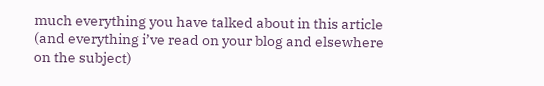much everything you have talked about in this article (and everything i’ve read on your blog and elsewhere on the subject)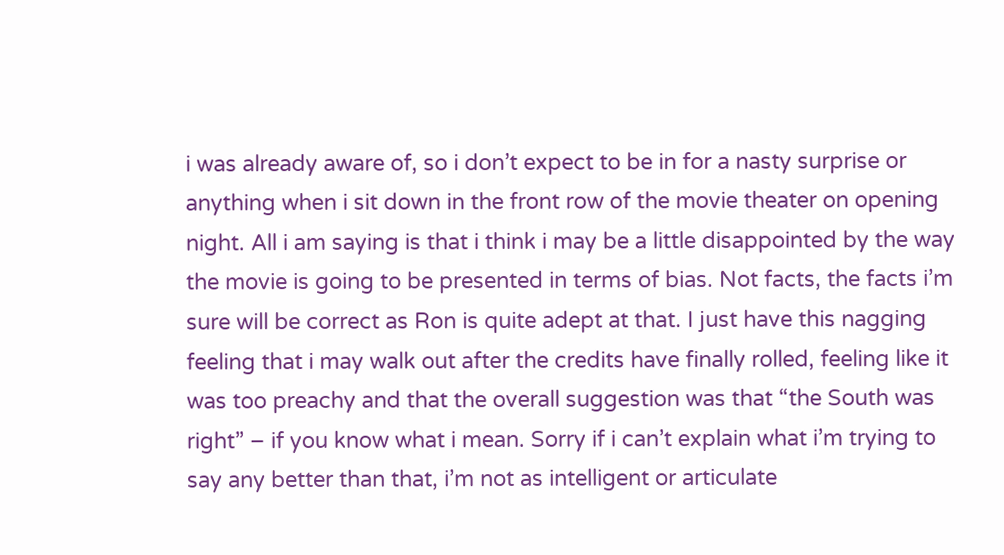i was already aware of, so i don’t expect to be in for a nasty surprise or anything when i sit down in the front row of the movie theater on opening night. All i am saying is that i think i may be a little disappointed by the way the movie is going to be presented in terms of bias. Not facts, the facts i’m sure will be correct as Ron is quite adept at that. I just have this nagging feeling that i may walk out after the credits have finally rolled, feeling like it was too preachy and that the overall suggestion was that “the South was right” – if you know what i mean. Sorry if i can’t explain what i’m trying to say any better than that, i’m not as intelligent or articulate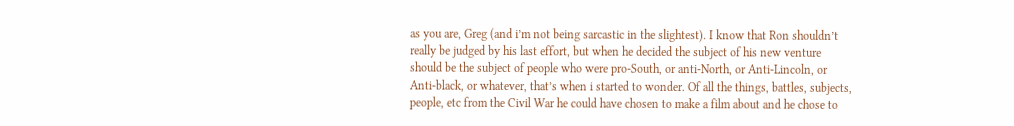as you are, Greg (and i’m not being sarcastic in the slightest). I know that Ron shouldn’t really be judged by his last effort, but when he decided the subject of his new venture should be the subject of people who were pro-South, or anti-North, or Anti-Lincoln, or Anti-black, or whatever, that’s when i started to wonder. Of all the things, battles, subjects, people, etc from the Civil War he could have chosen to make a film about and he chose to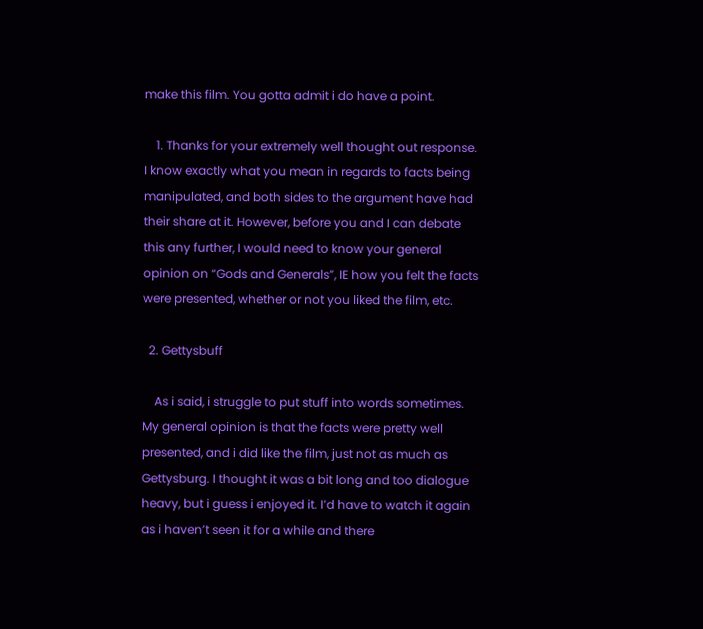make this film. You gotta admit i do have a point.

    1. Thanks for your extremely well thought out response. I know exactly what you mean in regards to facts being manipulated, and both sides to the argument have had their share at it. However, before you and I can debate this any further, I would need to know your general opinion on “Gods and Generals”, IE how you felt the facts were presented, whether or not you liked the film, etc.

  2. Gettysbuff

    As i said, i struggle to put stuff into words sometimes. My general opinion is that the facts were pretty well presented, and i did like the film, just not as much as Gettysburg. I thought it was a bit long and too dialogue heavy, but i guess i enjoyed it. I’d have to watch it again as i haven’t seen it for a while and there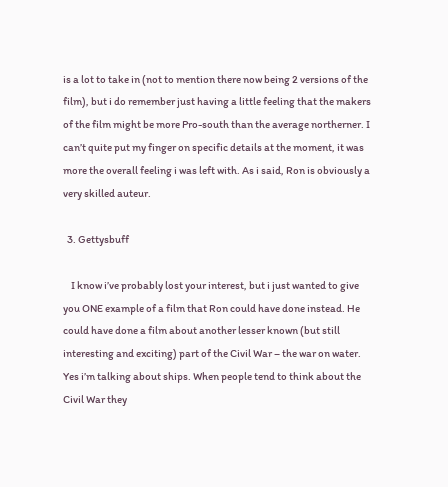is a lot to take in (not to mention there now being 2 versions of the film), but i do remember just having a little feeling that the makers of the film might be more Pro-south than the average northerner. I can’t quite put my finger on specific details at the moment, it was more the overall feeling i was left with. As i said, Ron is obviously a very skilled auteur.

  3. Gettysbuff

    I know i’ve probably lost your interest, but i just wanted to give you ONE example of a film that Ron could have done instead. He could have done a film about another lesser known (but still interesting and exciting) part of the Civil War – the war on water. Yes i’m talking about ships. When people tend to think about the Civil War they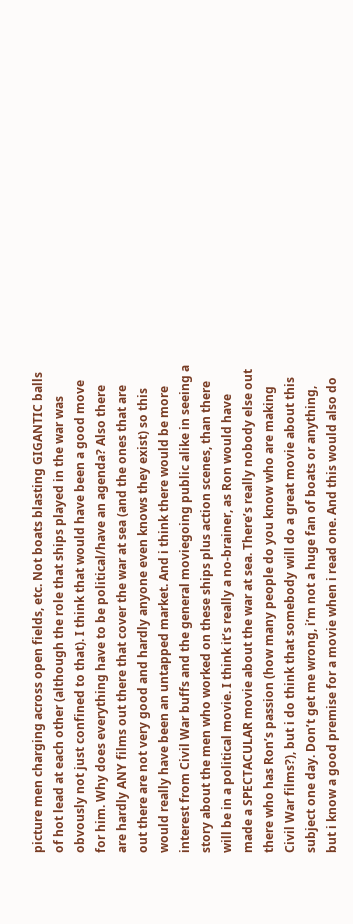picture men charging across open fields, etc. Not boats blasting GIGANTIC balls of hot lead at each other (although the role that ships played in the war was obvously not just confined to that). I think that would have been a good move for him. Why does everything have to be political/have an agenda? Also there are hardly ANY films out there that cover the war at sea (and the ones that are out there are not very good and hardly anyone even knows they exist) so this would really have been an untapped market. And i think there would be more interest from Civil War buffs and the general moviegoing public alike in seeing a story about the men who worked on these ships plus action scenes, than there will be in a political movie. I think it’s really a no-brainer, as Ron would have made a SPECTACULAR movie about the war at sea. There’s really nobody else out there who has Ron’s passion (how many people do you know who are making Civil War films?), but i do think that somebody will do a great movie about this subject one day. Don’t get me wrong, i’m not a huge fan of boats or anything, but i know a good premise for a movie when i read one. And this would also do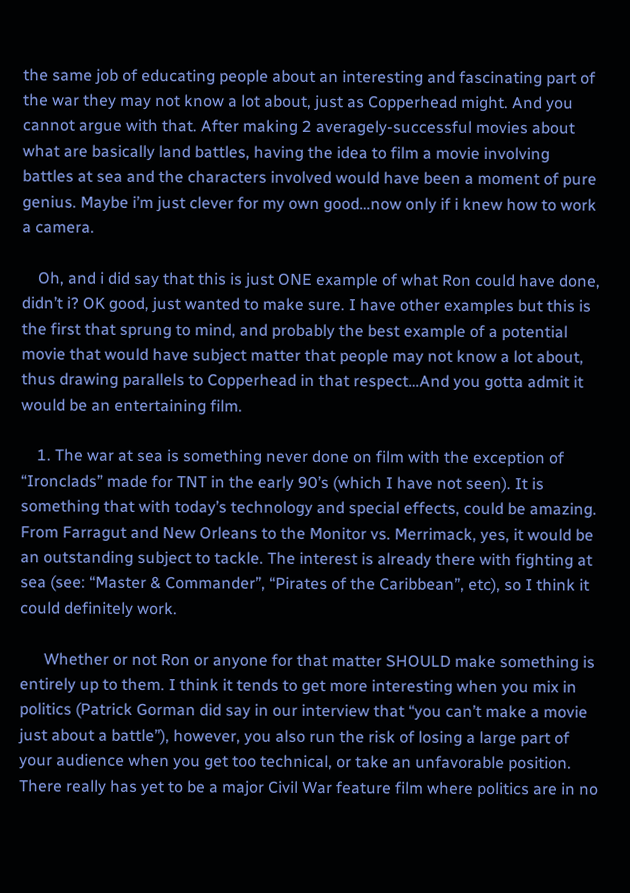the same job of educating people about an interesting and fascinating part of the war they may not know a lot about, just as Copperhead might. And you cannot argue with that. After making 2 averagely-successful movies about what are basically land battles, having the idea to film a movie involving battles at sea and the characters involved would have been a moment of pure genius. Maybe i’m just clever for my own good…now only if i knew how to work a camera.

    Oh, and i did say that this is just ONE example of what Ron could have done, didn’t i? OK good, just wanted to make sure. I have other examples but this is the first that sprung to mind, and probably the best example of a potential movie that would have subject matter that people may not know a lot about, thus drawing parallels to Copperhead in that respect…And you gotta admit it would be an entertaining film.

    1. The war at sea is something never done on film with the exception of “Ironclads” made for TNT in the early 90’s (which I have not seen). It is something that with today’s technology and special effects, could be amazing. From Farragut and New Orleans to the Monitor vs. Merrimack, yes, it would be an outstanding subject to tackle. The interest is already there with fighting at sea (see: “Master & Commander”, “Pirates of the Caribbean”, etc), so I think it could definitely work.

      Whether or not Ron or anyone for that matter SHOULD make something is entirely up to them. I think it tends to get more interesting when you mix in politics (Patrick Gorman did say in our interview that “you can’t make a movie just about a battle”), however, you also run the risk of losing a large part of your audience when you get too technical, or take an unfavorable position. There really has yet to be a major Civil War feature film where politics are in no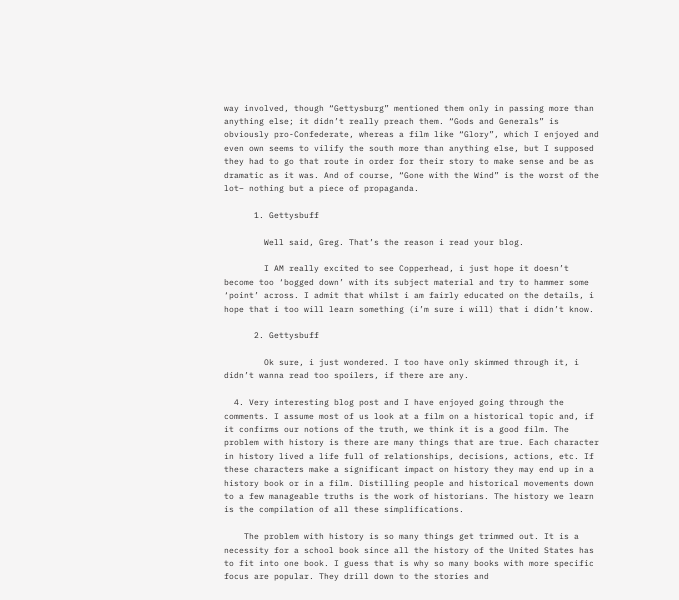way involved, though “Gettysburg” mentioned them only in passing more than anything else; it didn’t really preach them. “Gods and Generals” is obviously pro-Confederate, whereas a film like “Glory”, which I enjoyed and even own seems to vilify the south more than anything else, but I supposed they had to go that route in order for their story to make sense and be as dramatic as it was. And of course, “Gone with the Wind” is the worst of the lot– nothing but a piece of propaganda.

      1. Gettysbuff

        Well said, Greg. That’s the reason i read your blog.

        I AM really excited to see Copperhead, i just hope it doesn’t become too ‘bogged down’ with its subject material and try to hammer some ‘point’ across. I admit that whilst i am fairly educated on the details, i hope that i too will learn something (i’m sure i will) that i didn’t know.

      2. Gettysbuff

        Ok sure, i just wondered. I too have only skimmed through it, i didn’t wanna read too spoilers, if there are any.

  4. Very interesting blog post and I have enjoyed going through the comments. I assume most of us look at a film on a historical topic and, if it confirms our notions of the truth, we think it is a good film. The problem with history is there are many things that are true. Each character in history lived a life full of relationships, decisions, actions, etc. If these characters make a significant impact on history they may end up in a history book or in a film. Distilling people and historical movements down to a few manageable truths is the work of historians. The history we learn is the compilation of all these simplifications.

    The problem with history is so many things get trimmed out. It is a necessity for a school book since all the history of the United States has to fit into one book. I guess that is why so many books with more specific focus are popular. They drill down to the stories and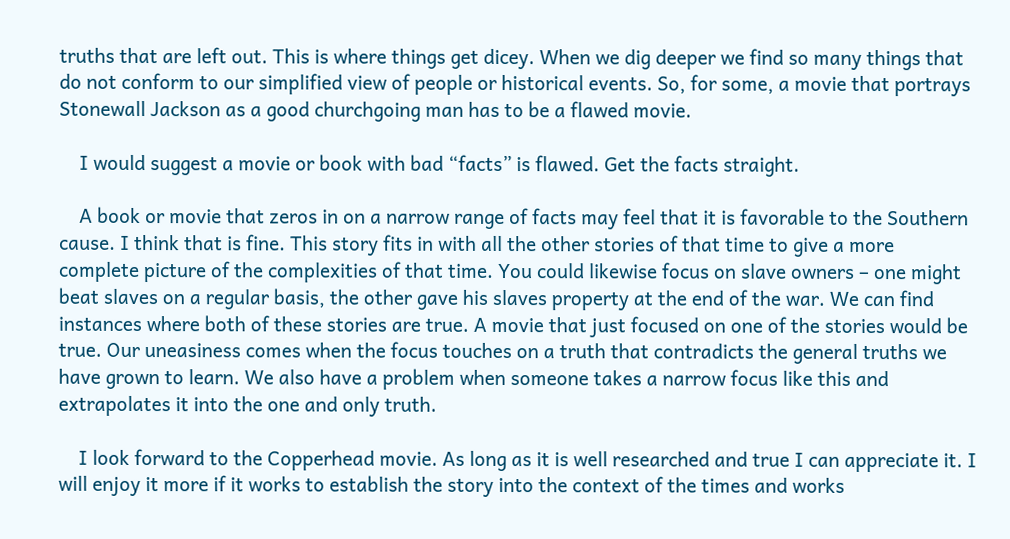truths that are left out. This is where things get dicey. When we dig deeper we find so many things that do not conform to our simplified view of people or historical events. So, for some, a movie that portrays Stonewall Jackson as a good churchgoing man has to be a flawed movie.

    I would suggest a movie or book with bad “facts” is flawed. Get the facts straight.

    A book or movie that zeros in on a narrow range of facts may feel that it is favorable to the Southern cause. I think that is fine. This story fits in with all the other stories of that time to give a more complete picture of the complexities of that time. You could likewise focus on slave owners – one might beat slaves on a regular basis, the other gave his slaves property at the end of the war. We can find instances where both of these stories are true. A movie that just focused on one of the stories would be true. Our uneasiness comes when the focus touches on a truth that contradicts the general truths we have grown to learn. We also have a problem when someone takes a narrow focus like this and extrapolates it into the one and only truth.

    I look forward to the Copperhead movie. As long as it is well researched and true I can appreciate it. I will enjoy it more if it works to establish the story into the context of the times and works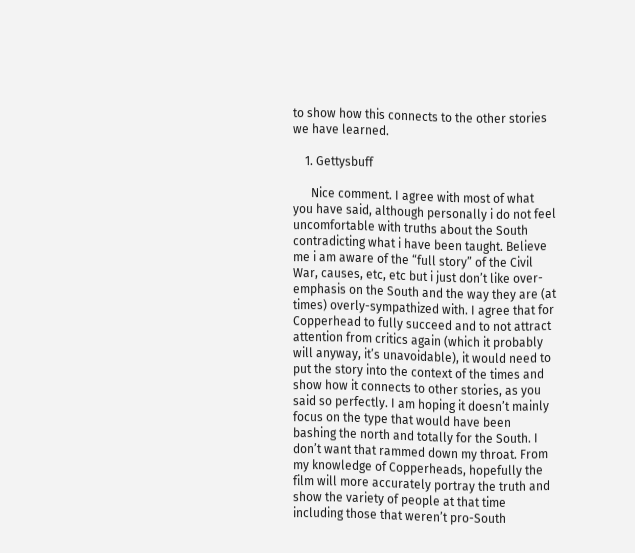to show how this connects to the other stories we have learned.

    1. Gettysbuff

      Nice comment. I agree with most of what you have said, although personally i do not feel uncomfortable with truths about the South contradicting what i have been taught. Believe me i am aware of the “full story” of the Civil War, causes, etc, etc but i just don’t like over-emphasis on the South and the way they are (at times) overly-sympathized with. I agree that for Copperhead to fully succeed and to not attract attention from critics again (which it probably will anyway, it’s unavoidable), it would need to put the story into the context of the times and show how it connects to other stories, as you said so perfectly. I am hoping it doesn’t mainly focus on the type that would have been bashing the north and totally for the South. I don’t want that rammed down my throat. From my knowledge of Copperheads, hopefully the film will more accurately portray the truth and show the variety of people at that time including those that weren’t pro-South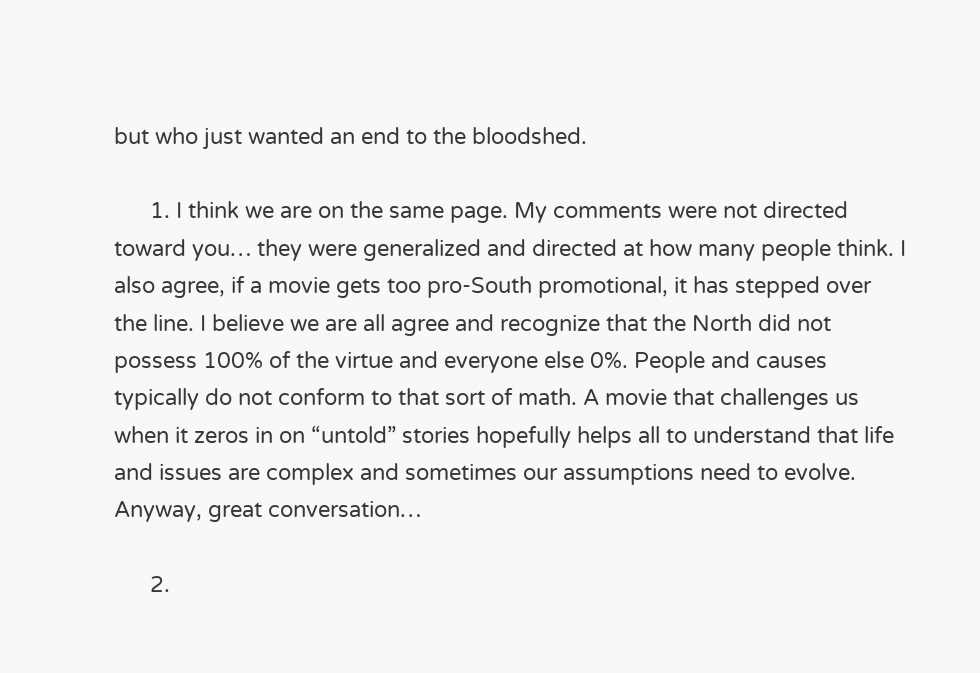but who just wanted an end to the bloodshed.

      1. I think we are on the same page. My comments were not directed toward you… they were generalized and directed at how many people think. I also agree, if a movie gets too pro-South promotional, it has stepped over the line. I believe we are all agree and recognize that the North did not possess 100% of the virtue and everyone else 0%. People and causes typically do not conform to that sort of math. A movie that challenges us when it zeros in on “untold” stories hopefully helps all to understand that life and issues are complex and sometimes our assumptions need to evolve. Anyway, great conversation…

      2.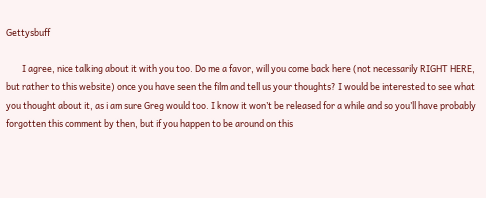Gettysbuff

        I agree, nice talking about it with you too. Do me a favor, will you come back here (not necessarily RIGHT HERE, but rather to this website) once you have seen the film and tell us your thoughts? I would be interested to see what you thought about it, as i am sure Greg would too. I know it won’t be released for a while and so you’ll have probably forgotten this comment by then, but if you happen to be around on this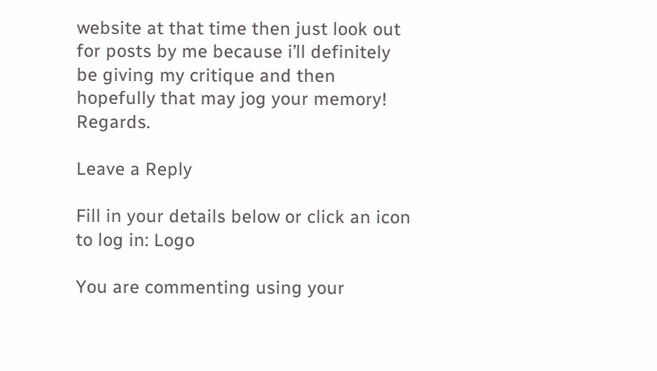website at that time then just look out for posts by me because i’ll definitely be giving my critique and then hopefully that may jog your memory! Regards.

Leave a Reply

Fill in your details below or click an icon to log in: Logo

You are commenting using your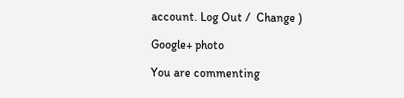account. Log Out /  Change )

Google+ photo

You are commenting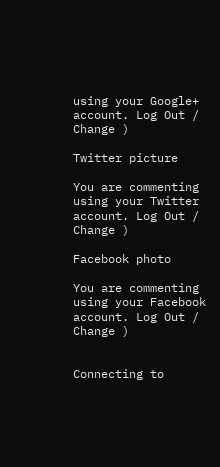using your Google+ account. Log Out /  Change )

Twitter picture

You are commenting using your Twitter account. Log Out /  Change )

Facebook photo

You are commenting using your Facebook account. Log Out /  Change )


Connecting to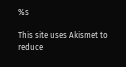%s

This site uses Akismet to reduce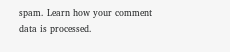spam. Learn how your comment data is processed.